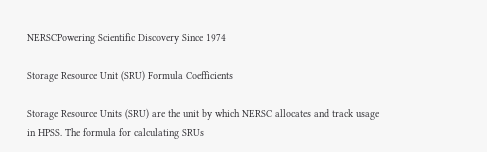NERSCPowering Scientific Discovery Since 1974

Storage Resource Unit (SRU) Formula Coefficients

Storage Resource Units (SRU) are the unit by which NERSC allocates and track usage in HPSS. The formula for calculating SRUs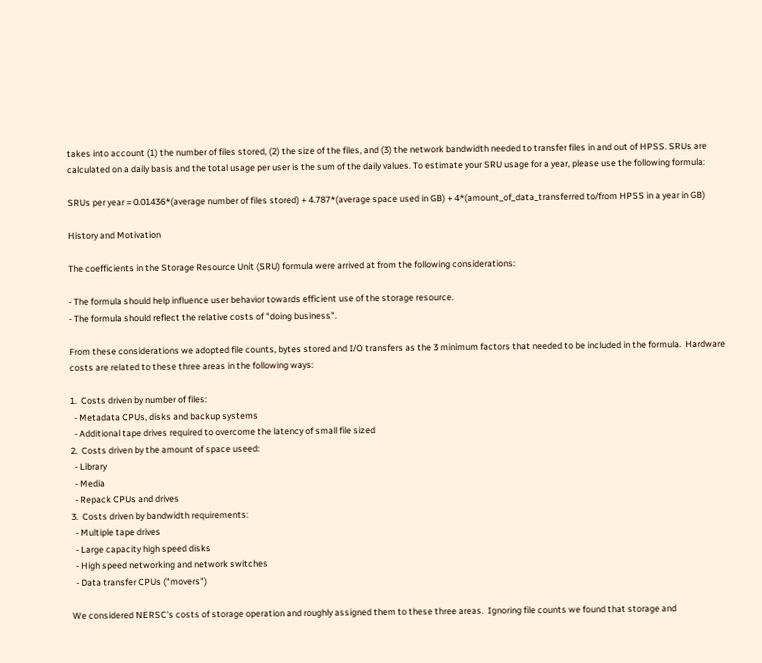takes into account (1) the number of files stored, (2) the size of the files, and (3) the network bandwidth needed to transfer files in and out of HPSS. SRUs are calculated on a daily basis and the total usage per user is the sum of the daily values. To estimate your SRU usage for a year, please use the following formula:

SRUs per year = 0.01436*(average number of files stored) + 4.787*(average space used in GB) + 4*(amount_of_data_transferred to/from HPSS in a year in GB)

History and Motivation

The coefficients in the Storage Resource Unit (SRU) formula were arrived at from the following considerations:

- The formula should help influence user behavior towards efficient use of the storage resource.
- The formula should reflect the relative costs of "doing business".

From these considerations we adopted file counts, bytes stored and I/O transfers as the 3 minimum factors that needed to be included in the formula.  Hardware costs are related to these three areas in the following ways:

1.  Costs driven by number of files:
  - Metadata CPUs, disks and backup systems
  - Additional tape drives required to overcome the latency of small file sized
2.  Costs driven by the amount of space useed:
  - Library
  - Media
  - Repack CPUs and drives
3.  Costs driven by bandwidth requirements:
  - Multiple tape drives
  - Large capacity high speed disks
  - High speed networking and network switches
  - Data transfer CPUs ("movers")

We considered NERSC's costs of storage operation and roughly assigned them to these three areas.  Ignoring file counts we found that storage and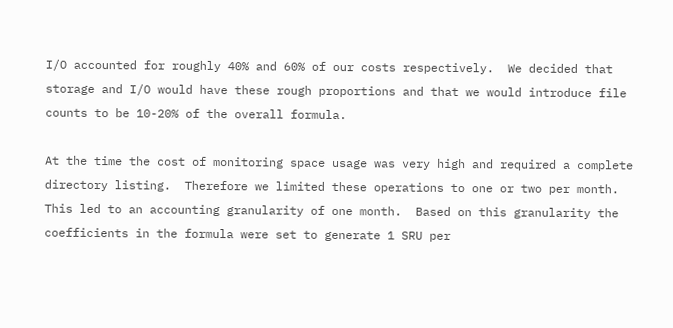I/O accounted for roughly 40% and 60% of our costs respectively.  We decided that storage and I/O would have these rough proportions and that we would introduce file counts to be 10-20% of the overall formula.

At the time the cost of monitoring space usage was very high and required a complete directory listing.  Therefore we limited these operations to one or two per month.  This led to an accounting granularity of one month.  Based on this granularity the coefficients in the formula were set to generate 1 SRU per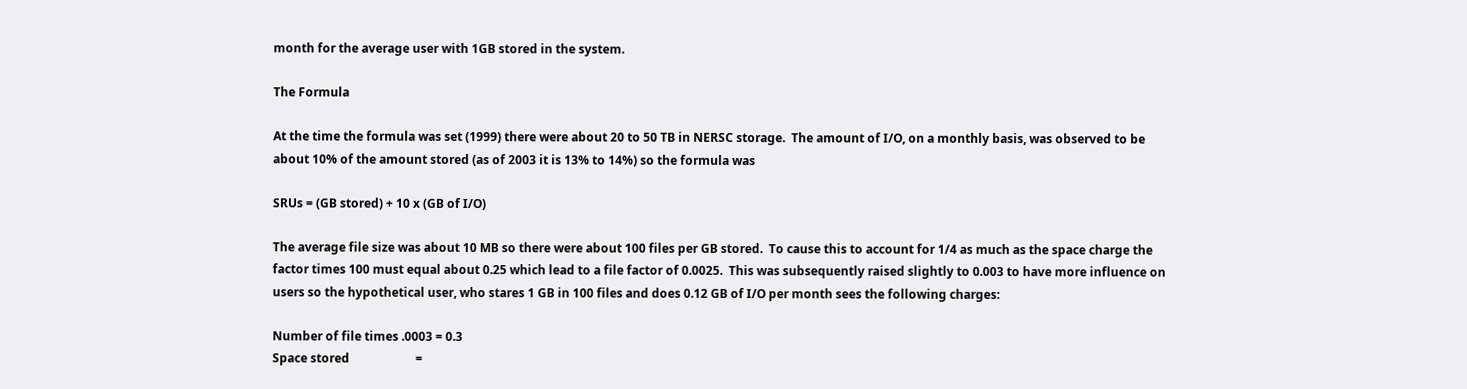month for the average user with 1GB stored in the system.

The Formula

At the time the formula was set (1999) there were about 20 to 50 TB in NERSC storage.  The amount of I/O, on a monthly basis, was observed to be about 10% of the amount stored (as of 2003 it is 13% to 14%) so the formula was

SRUs = (GB stored) + 10 x (GB of I/O)

The average file size was about 10 MB so there were about 100 files per GB stored.  To cause this to account for 1/4 as much as the space charge the factor times 100 must equal about 0.25 which lead to a file factor of 0.0025.  This was subsequently raised slightly to 0.003 to have more influence on users so the hypothetical user, who stares 1 GB in 100 files and does 0.12 GB of I/O per month sees the following charges:

Number of file times .0003 = 0.3
Space stored                      =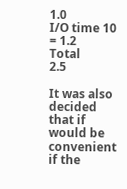1.0
I/O time 10                          = 1.2
Total                                       2.5

It was also decided that if would be convenient if the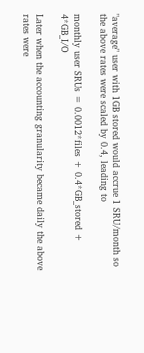"average" user with 1GB stored would accrue 1 SRU/month so the above rates were scaled by 0.4, leading to

monthly user SRUs = 0.0012*files + 0.4*GB_stored + 4*GB_I/O

Later when the accounting granularity became daily the above rates were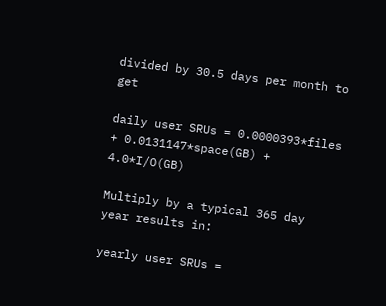divided by 30.5 days per month to get

daily user SRUs = 0.0000393*files + 0.0131147*space(GB) + 4.0*I/O(GB)

Multiply by a typical 365 day year results in:

yearly user SRUs =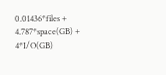0.01436*files + 4.787*space(GB) + 4*I/O(GB)